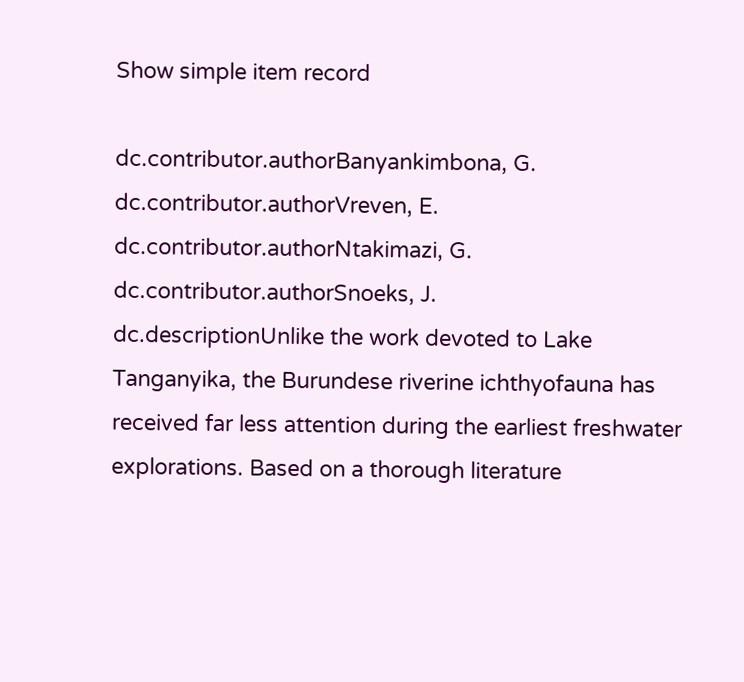Show simple item record

dc.contributor.authorBanyankimbona, G.
dc.contributor.authorVreven, E.
dc.contributor.authorNtakimazi, G.
dc.contributor.authorSnoeks, J.
dc.descriptionUnlike the work devoted to Lake Tanganyika, the Burundese riverine ichthyofauna has received far less attention during the earliest freshwater explorations. Based on a thorough literature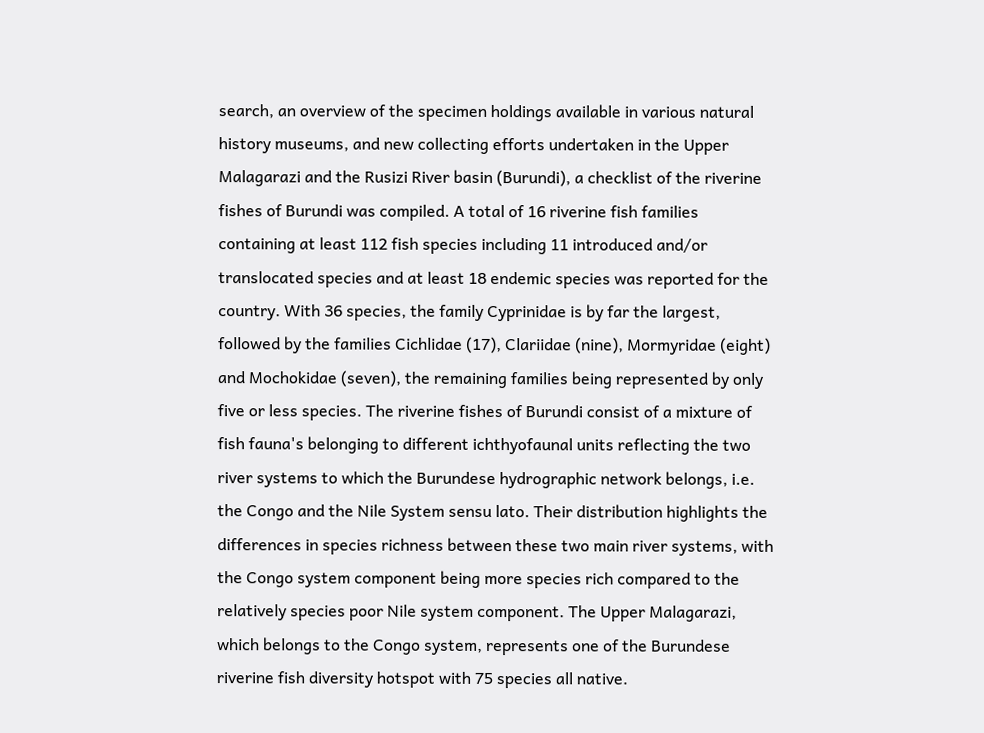search, an overview of the specimen holdings available in various natural history museums, and new collecting efforts undertaken in the Upper Malagarazi and the Rusizi River basin (Burundi), a checklist of the riverine fishes of Burundi was compiled. A total of 16 riverine fish families containing at least 112 fish species including 11 introduced and/or translocated species and at least 18 endemic species was reported for the country. With 36 species, the family Cyprinidae is by far the largest, followed by the families Cichlidae (17), Clariidae (nine), Mormyridae (eight) and Mochokidae (seven), the remaining families being represented by only five or less species. The riverine fishes of Burundi consist of a mixture of fish fauna's belonging to different ichthyofaunal units reflecting the two river systems to which the Burundese hydrographic network belongs, i.e. the Congo and the Nile System sensu lato. Their distribution highlights the differences in species richness between these two main river systems, with the Congo system component being more species rich compared to the relatively species poor Nile system component. The Upper Malagarazi, which belongs to the Congo system, represents one of the Burundese riverine fish diversity hotspot with 75 species all native.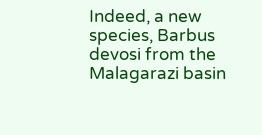Indeed, a new species, Barbus devosi from the Malagarazi basin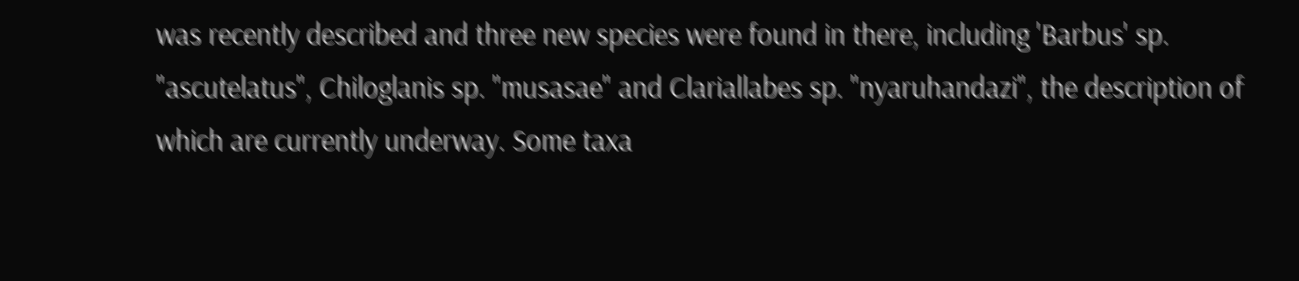was recently described and three new species were found in there, including 'Barbus' sp. "ascutelatus", Chiloglanis sp. "musasae" and Clariallabes sp. "nyaruhandazi", the description of which are currently underway. Some taxa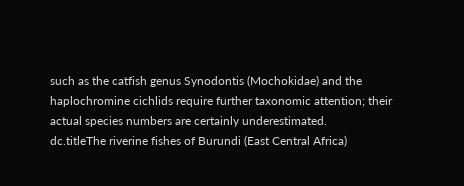such as the catfish genus Synodontis (Mochokidae) and the haplochromine cichlids require further taxonomic attention; their actual species numbers are certainly underestimated.
dc.titleThe riverine fishes of Burundi (East Central Africa)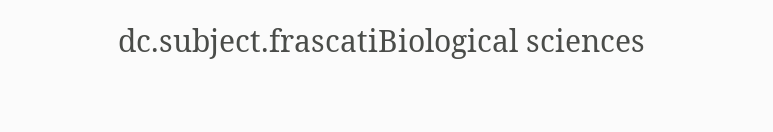dc.subject.frascatiBiological sciences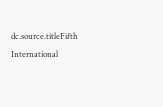dc.source.titleFifth International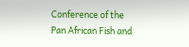Conference of the Pan African Fish and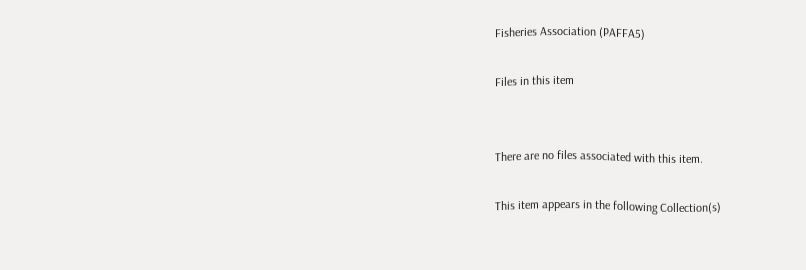Fisheries Association (PAFFA5)

Files in this item


There are no files associated with this item.

This item appears in the following Collection(s)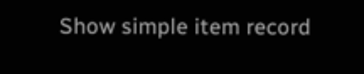Show simple item record